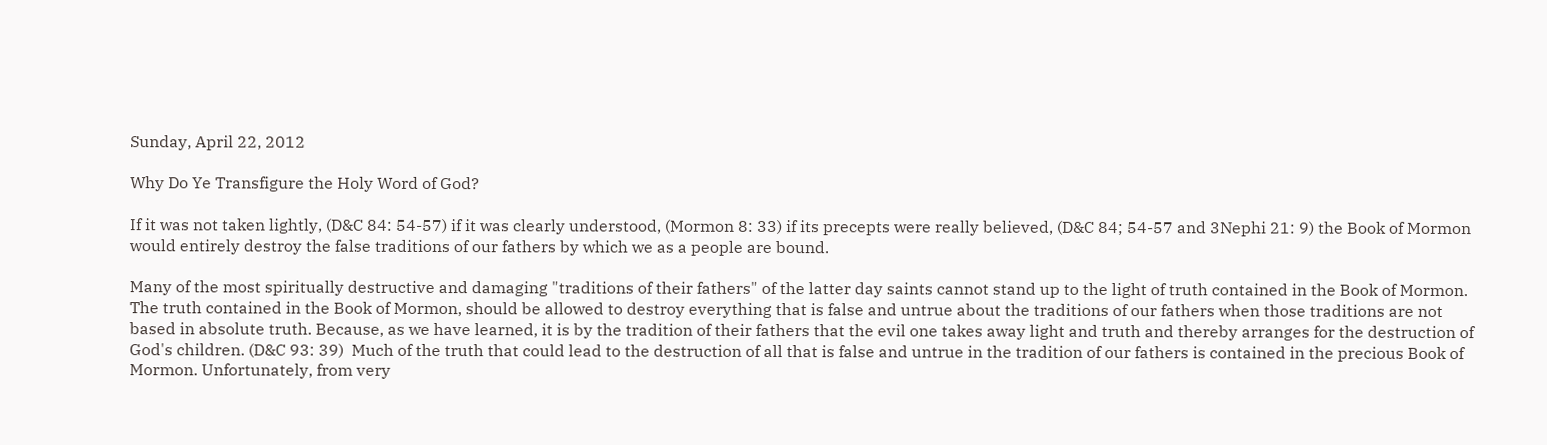Sunday, April 22, 2012

Why Do Ye Transfigure the Holy Word of God?

If it was not taken lightly, (D&C 84: 54-57) if it was clearly understood, (Mormon 8: 33) if its precepts were really believed, (D&C 84; 54-57 and 3Nephi 21: 9) the Book of Mormon would entirely destroy the false traditions of our fathers by which we as a people are bound.

Many of the most spiritually destructive and damaging "traditions of their fathers" of the latter day saints cannot stand up to the light of truth contained in the Book of Mormon. The truth contained in the Book of Mormon, should be allowed to destroy everything that is false and untrue about the traditions of our fathers when those traditions are not based in absolute truth. Because, as we have learned, it is by the tradition of their fathers that the evil one takes away light and truth and thereby arranges for the destruction of God's children. (D&C 93: 39)  Much of the truth that could lead to the destruction of all that is false and untrue in the tradition of our fathers is contained in the precious Book of Mormon. Unfortunately, from very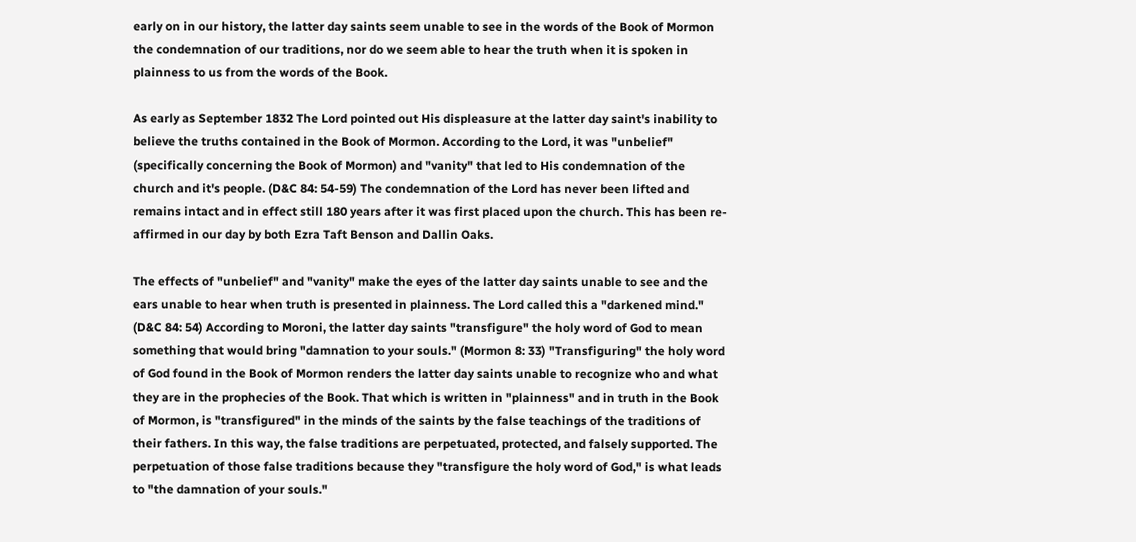early on in our history, the latter day saints seem unable to see in the words of the Book of Mormon the condemnation of our traditions, nor do we seem able to hear the truth when it is spoken in plainness to us from the words of the Book.

As early as September 1832 The Lord pointed out His displeasure at the latter day saint's inability to believe the truths contained in the Book of Mormon. According to the Lord, it was "unbelief" (specifically concerning the Book of Mormon) and "vanity" that led to His condemnation of the church and it's people. (D&C 84: 54-59) The condemnation of the Lord has never been lifted and remains intact and in effect still 180 years after it was first placed upon the church. This has been re-affirmed in our day by both Ezra Taft Benson and Dallin Oaks.

The effects of "unbelief" and "vanity" make the eyes of the latter day saints unable to see and the ears unable to hear when truth is presented in plainness. The Lord called this a "darkened mind." (D&C 84: 54) According to Moroni, the latter day saints "transfigure" the holy word of God to mean something that would bring "damnation to your souls." (Mormon 8: 33) "Transfiguring" the holy word of God found in the Book of Mormon renders the latter day saints unable to recognize who and what they are in the prophecies of the Book. That which is written in "plainness" and in truth in the Book of Mormon, is "transfigured" in the minds of the saints by the false teachings of the traditions of their fathers. In this way, the false traditions are perpetuated, protected, and falsely supported. The perpetuation of those false traditions because they "transfigure the holy word of God," is what leads to "the damnation of your souls."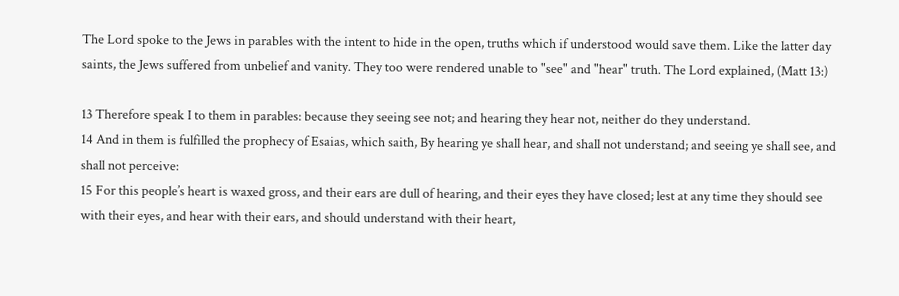The Lord spoke to the Jews in parables with the intent to hide in the open, truths which if understood would save them. Like the latter day saints, the Jews suffered from unbelief and vanity. They too were rendered unable to "see" and "hear" truth. The Lord explained, (Matt 13:)

13 Therefore speak I to them in parables: because they seeing see not; and hearing they hear not, neither do they understand.
14 And in them is fulfilled the prophecy of Esaias, which saith, By hearing ye shall hear, and shall not understand; and seeing ye shall see, and shall not perceive:
15 For this people’s heart is waxed gross, and their ears are dull of hearing, and their eyes they have closed; lest at any time they should see with their eyes, and hear with their ears, and should understand with their heart,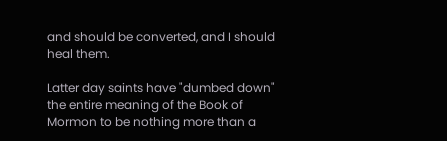and should be converted, and I should heal them.

Latter day saints have "dumbed down" the entire meaning of the Book of Mormon to be nothing more than a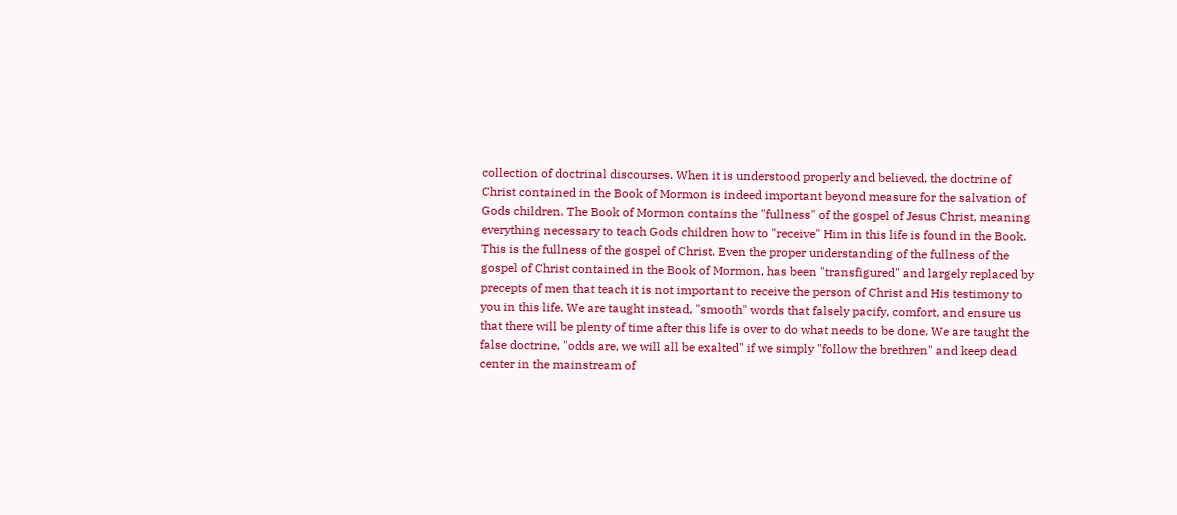collection of doctrinal discourses. When it is understood properly and believed, the doctrine of Christ contained in the Book of Mormon is indeed important beyond measure for the salvation of Gods children. The Book of Mormon contains the "fullness" of the gospel of Jesus Christ, meaning everything necessary to teach Gods children how to "receive" Him in this life is found in the Book. This is the fullness of the gospel of Christ. Even the proper understanding of the fullness of the gospel of Christ contained in the Book of Mormon, has been "transfigured" and largely replaced by precepts of men that teach it is not important to receive the person of Christ and His testimony to you in this life. We are taught instead, "smooth" words that falsely pacify, comfort, and ensure us that there will be plenty of time after this life is over to do what needs to be done. We are taught the false doctrine, "odds are, we will all be exalted" if we simply "follow the brethren" and keep dead center in the mainstream of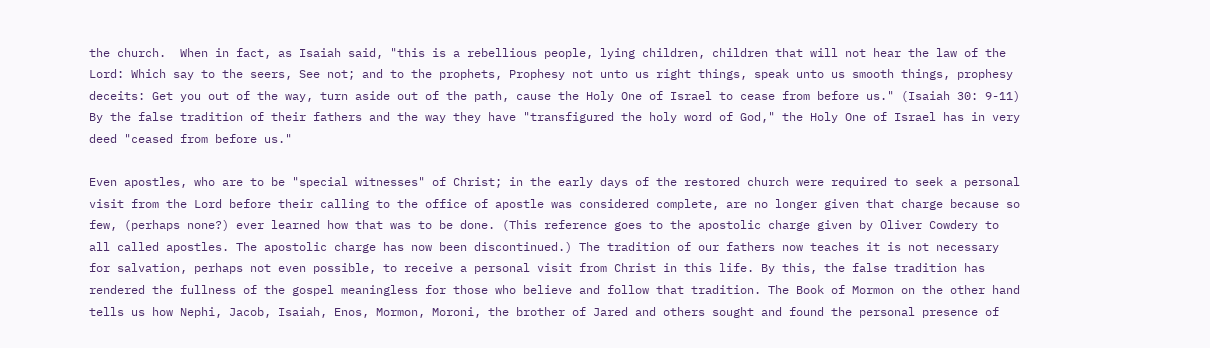the church.  When in fact, as Isaiah said, "this is a rebellious people, lying children, children that will not hear the law of the Lord: Which say to the seers, See not; and to the prophets, Prophesy not unto us right things, speak unto us smooth things, prophesy deceits: Get you out of the way, turn aside out of the path, cause the Holy One of Israel to cease from before us." (Isaiah 30: 9-11) By the false tradition of their fathers and the way they have "transfigured the holy word of God," the Holy One of Israel has in very deed "ceased from before us."

Even apostles, who are to be "special witnesses" of Christ; in the early days of the restored church were required to seek a personal visit from the Lord before their calling to the office of apostle was considered complete, are no longer given that charge because so few, (perhaps none?) ever learned how that was to be done. (This reference goes to the apostolic charge given by Oliver Cowdery to all called apostles. The apostolic charge has now been discontinued.) The tradition of our fathers now teaches it is not necessary for salvation, perhaps not even possible, to receive a personal visit from Christ in this life. By this, the false tradition has rendered the fullness of the gospel meaningless for those who believe and follow that tradition. The Book of Mormon on the other hand tells us how Nephi, Jacob, Isaiah, Enos, Mormon, Moroni, the brother of Jared and others sought and found the personal presence of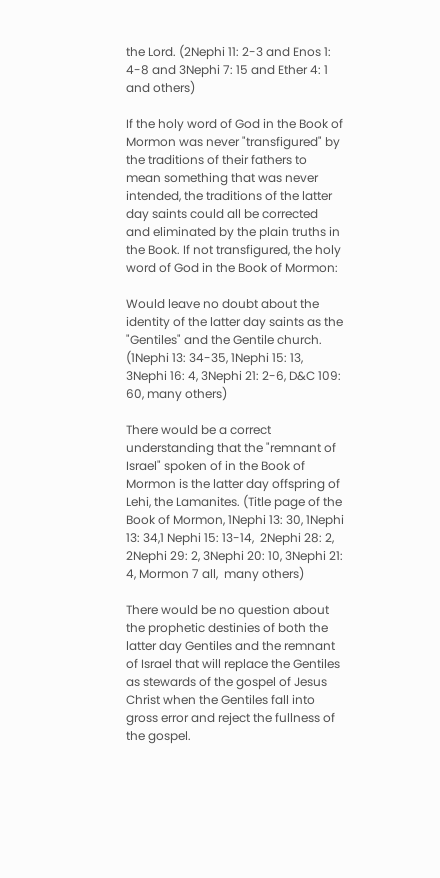the Lord. (2Nephi 11: 2-3 and Enos 1: 4-8 and 3Nephi 7: 15 and Ether 4: 1 and others)

If the holy word of God in the Book of Mormon was never "transfigured" by the traditions of their fathers to mean something that was never intended, the traditions of the latter day saints could all be corrected and eliminated by the plain truths in the Book. If not transfigured, the holy word of God in the Book of Mormon:

Would leave no doubt about the identity of the latter day saints as the "Gentiles" and the Gentile church. (1Nephi 13: 34-35, 1Nephi 15: 13, 3Nephi 16: 4, 3Nephi 21: 2-6, D&C 109: 60, many others)

There would be a correct understanding that the "remnant of Israel" spoken of in the Book of Mormon is the latter day offspring of Lehi, the Lamanites. (Title page of the Book of Mormon, 1Nephi 13: 30, 1Nephi 13: 34,1 Nephi 15: 13-14,  2Nephi 28: 2,  2Nephi 29: 2, 3Nephi 20: 10, 3Nephi 21: 4, Mormon 7 all,  many others)

There would be no question about the prophetic destinies of both the latter day Gentiles and the remnant of Israel that will replace the Gentiles as stewards of the gospel of Jesus Christ when the Gentiles fall into gross error and reject the fullness of the gospel.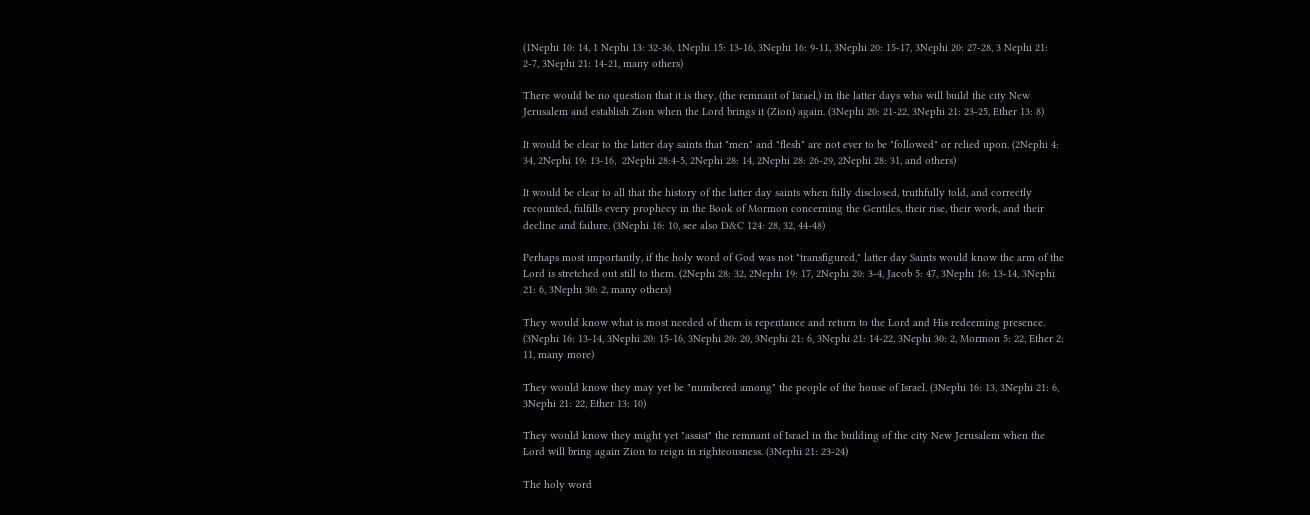(1Nephi 10: 14, 1 Nephi 13: 32-36, 1Nephi 15: 13-16, 3Nephi 16: 9-11, 3Nephi 20: 15-17, 3Nephi 20: 27-28, 3 Nephi 21: 2-7, 3Nephi 21: 14-21, many others)

There would be no question that it is they, (the remnant of Israel,) in the latter days who will build the city New Jerusalem and establish Zion when the Lord brings it (Zion) again. (3Nephi 20: 21-22, 3Nephi 21: 23-25, Ether 13: 8)

It would be clear to the latter day saints that "men" and "flesh" are not ever to be "followed" or relied upon. (2Nephi 4: 34, 2Nephi 19: 13-16,  2Nephi 28:4-5, 2Nephi 28: 14, 2Nephi 28: 26-29, 2Nephi 28: 31, and others)

It would be clear to all that the history of the latter day saints when fully disclosed, truthfully told, and correctly recounted, fulfills every prophecy in the Book of Mormon concerning the Gentiles, their rise, their work, and their decline and failure. (3Nephi 16: 10, see also D&C 124: 28, 32, 44-48)

Perhaps most importantly, if the holy word of God was not "transfigured," latter day Saints would know the arm of the Lord is stretched out still to them. (2Nephi 28: 32, 2Nephi 19: 17, 2Nephi 20: 3-4, Jacob 5: 47, 3Nephi 16: 13-14, 3Nephi 21: 6, 3Nephi 30: 2, many others)

They would know what is most needed of them is repentance and return to the Lord and His redeeming presence. (3Nephi 16: 13-14, 3Nephi 20: 15-16, 3Nephi 20: 20, 3Nephi 21: 6, 3Nephi 21: 14-22, 3Nephi 30: 2, Mormon 5: 22, Ether 2: 11, many more)

They would know they may yet be "numbered among" the people of the house of Israel. (3Nephi 16: 13, 3Nephi 21: 6, 3Nephi 21: 22, Ether 13: 10)

They would know they might yet "assist" the remnant of Israel in the building of the city New Jerusalem when the Lord will bring again Zion to reign in righteousness. (3Nephi 21: 23-24)

The holy word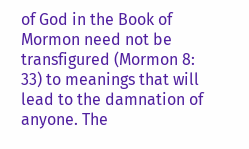of God in the Book of Mormon need not be transfigured (Mormon 8: 33) to meanings that will lead to the damnation of anyone. The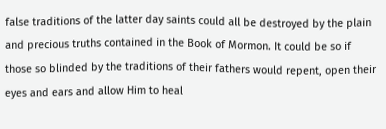false traditions of the latter day saints could all be destroyed by the plain and precious truths contained in the Book of Mormon. It could be so if those so blinded by the traditions of their fathers would repent, open their eyes and ears and allow Him to heal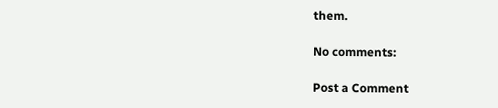them.

No comments:

Post a Comment